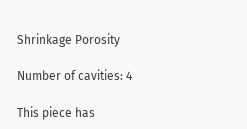Shrinkage Porosity

Number of cavities: 4

This piece has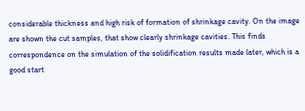considerable thickness and high risk of formation of shrinkage cavity. On the image are shown the cut samples, that show clearly shrinkage cavities. This finds correspondence on the simulation of the solidification results made later, which is a good start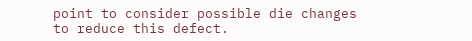point to consider possible die changes to reduce this defect.